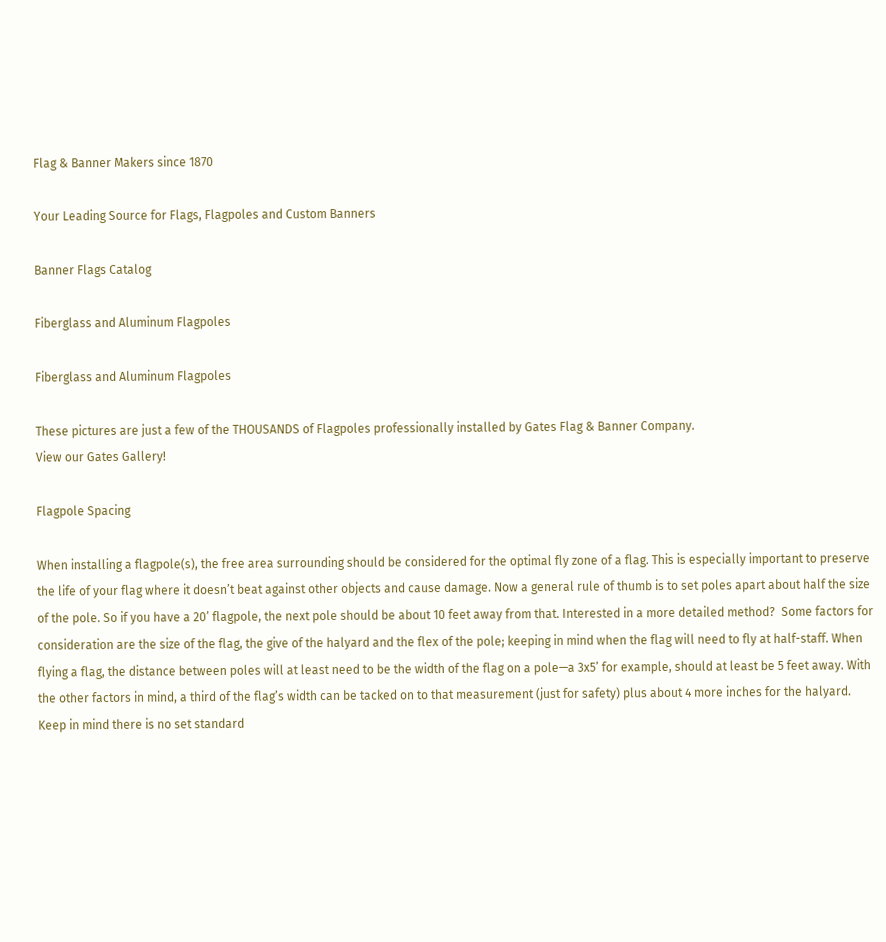Flag & Banner Makers since 1870

Your Leading Source for Flags, Flagpoles and Custom Banners

Banner Flags Catalog

Fiberglass and Aluminum Flagpoles

Fiberglass and Aluminum Flagpoles

These pictures are just a few of the THOUSANDS of Flagpoles professionally installed by Gates Flag & Banner Company.
View our Gates Gallery!

Flagpole Spacing

When installing a flagpole(s), the free area surrounding should be considered for the optimal fly zone of a flag. This is especially important to preserve the life of your flag where it doesn’t beat against other objects and cause damage. Now a general rule of thumb is to set poles apart about half the size of the pole. So if you have a 20’ flagpole, the next pole should be about 10 feet away from that. Interested in a more detailed method?  Some factors for consideration are the size of the flag, the give of the halyard and the flex of the pole; keeping in mind when the flag will need to fly at half-staff. When flying a flag, the distance between poles will at least need to be the width of the flag on a pole—a 3x5’ for example, should at least be 5 feet away. With the other factors in mind, a third of the flag’s width can be tacked on to that measurement (just for safety) plus about 4 more inches for the halyard. Keep in mind there is no set standard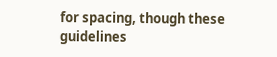for spacing, though these guidelines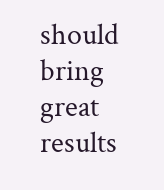should bring great results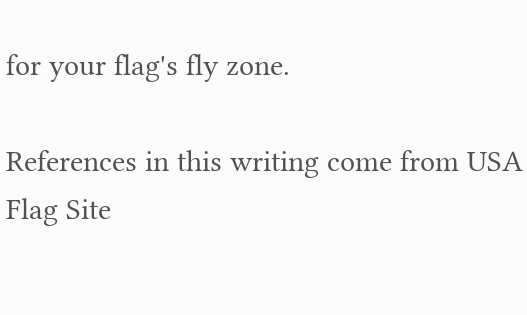for your flag's fly zone.

References in this writing come from USA Flag Site